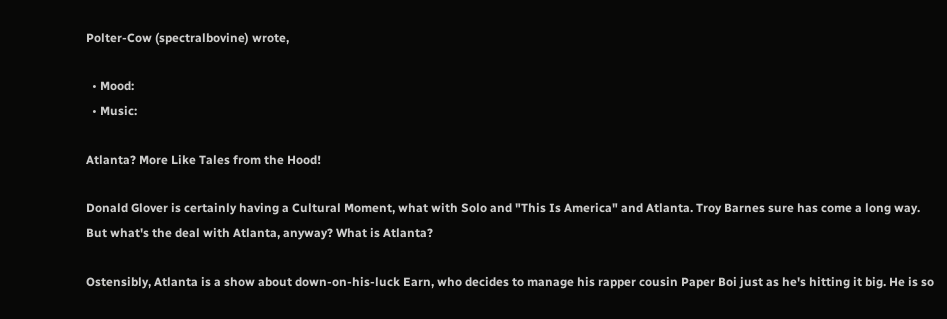Polter-Cow (spectralbovine) wrote,

  • Mood:
  • Music:

Atlanta? More Like Tales from the Hood!

Donald Glover is certainly having a Cultural Moment, what with Solo and "This Is America" and Atlanta. Troy Barnes sure has come a long way. But what's the deal with Atlanta, anyway? What is Atlanta?

Ostensibly, Atlanta is a show about down-on-his-luck Earn, who decides to manage his rapper cousin Paper Boi just as he's hitting it big. He is so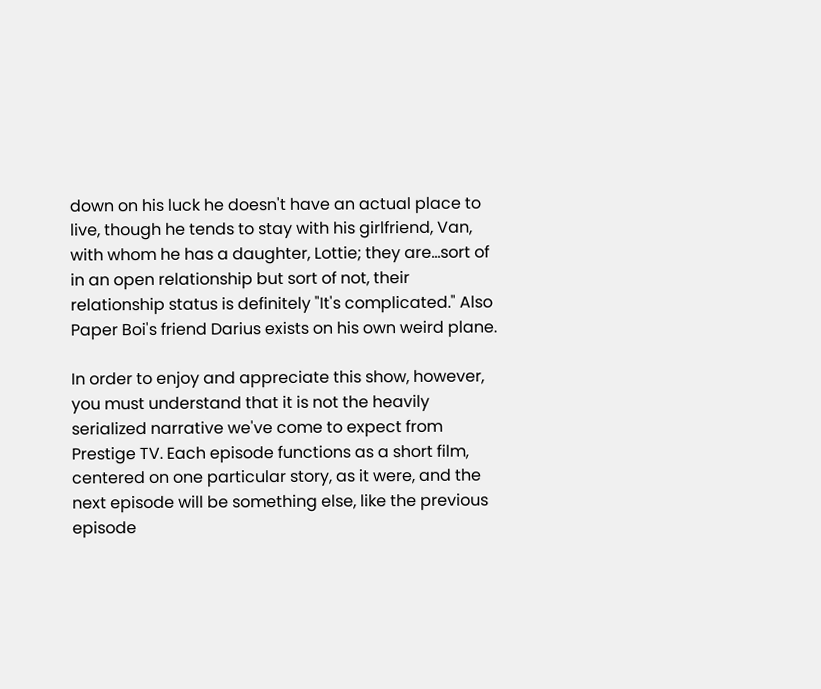down on his luck he doesn't have an actual place to live, though he tends to stay with his girlfriend, Van, with whom he has a daughter, Lottie; they are...sort of in an open relationship but sort of not, their relationship status is definitely "It's complicated." Also Paper Boi's friend Darius exists on his own weird plane.

In order to enjoy and appreciate this show, however, you must understand that it is not the heavily serialized narrative we've come to expect from Prestige TV. Each episode functions as a short film, centered on one particular story, as it were, and the next episode will be something else, like the previous episode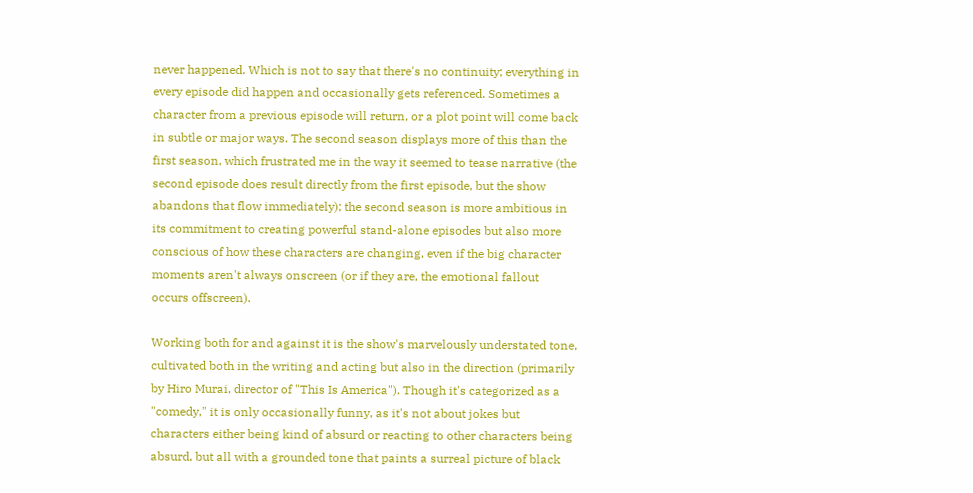never happened. Which is not to say that there's no continuity; everything in every episode did happen and occasionally gets referenced. Sometimes a character from a previous episode will return, or a plot point will come back in subtle or major ways. The second season displays more of this than the first season, which frustrated me in the way it seemed to tease narrative (the second episode does result directly from the first episode, but the show abandons that flow immediately); the second season is more ambitious in its commitment to creating powerful stand-alone episodes but also more conscious of how these characters are changing, even if the big character moments aren't always onscreen (or if they are, the emotional fallout occurs offscreen).

Working both for and against it is the show's marvelously understated tone, cultivated both in the writing and acting but also in the direction (primarily by Hiro Murai, director of "This Is America"). Though it's categorized as a "comedy," it is only occasionally funny, as it's not about jokes but characters either being kind of absurd or reacting to other characters being absurd, but all with a grounded tone that paints a surreal picture of black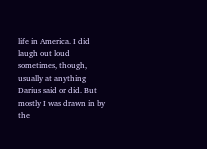life in America. I did laugh out loud sometimes, though, usually at anything Darius said or did. But mostly I was drawn in by the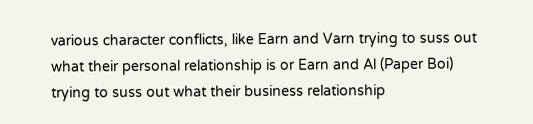various character conflicts, like Earn and Varn trying to suss out what their personal relationship is or Earn and Al (Paper Boi) trying to suss out what their business relationship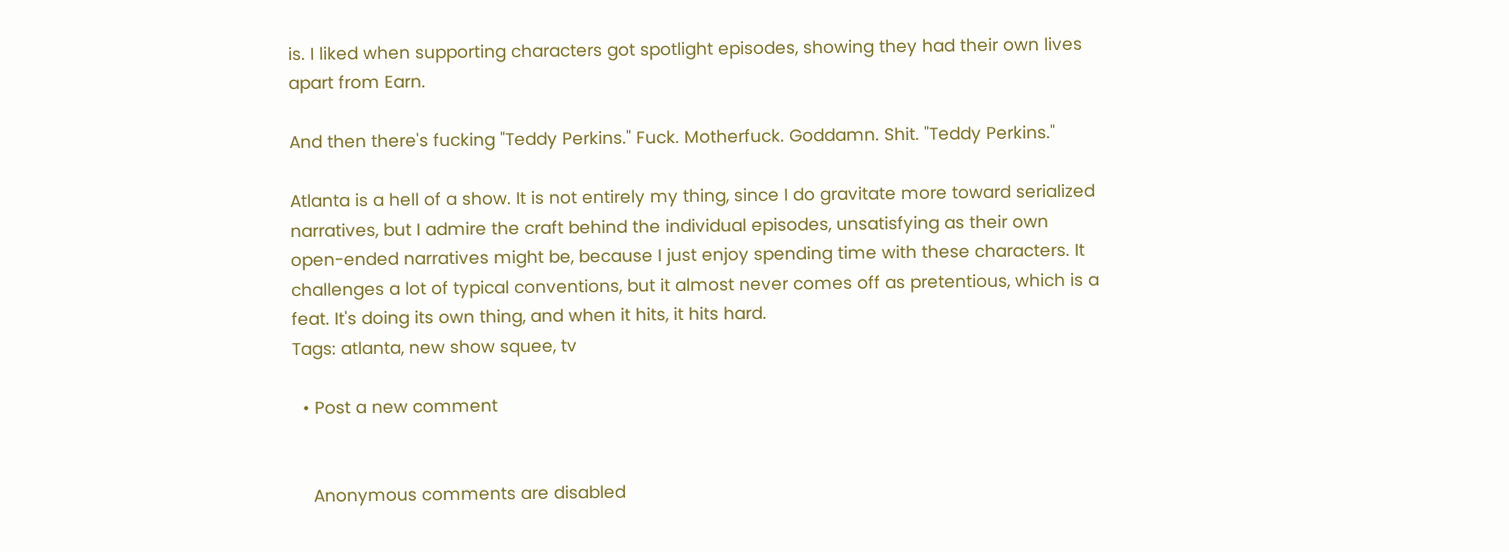is. I liked when supporting characters got spotlight episodes, showing they had their own lives apart from Earn.

And then there's fucking "Teddy Perkins." Fuck. Motherfuck. Goddamn. Shit. "Teddy Perkins."

Atlanta is a hell of a show. It is not entirely my thing, since I do gravitate more toward serialized narratives, but I admire the craft behind the individual episodes, unsatisfying as their own open-ended narratives might be, because I just enjoy spending time with these characters. It challenges a lot of typical conventions, but it almost never comes off as pretentious, which is a feat. It's doing its own thing, and when it hits, it hits hard.
Tags: atlanta, new show squee, tv

  • Post a new comment


    Anonymous comments are disabled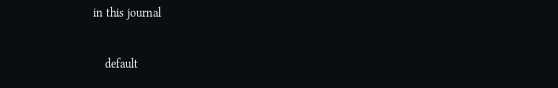in this journal

    default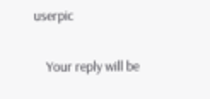userpic

    Your reply will be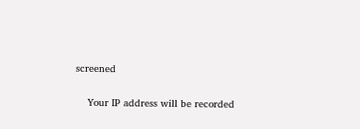screened

    Your IP address will be recorded